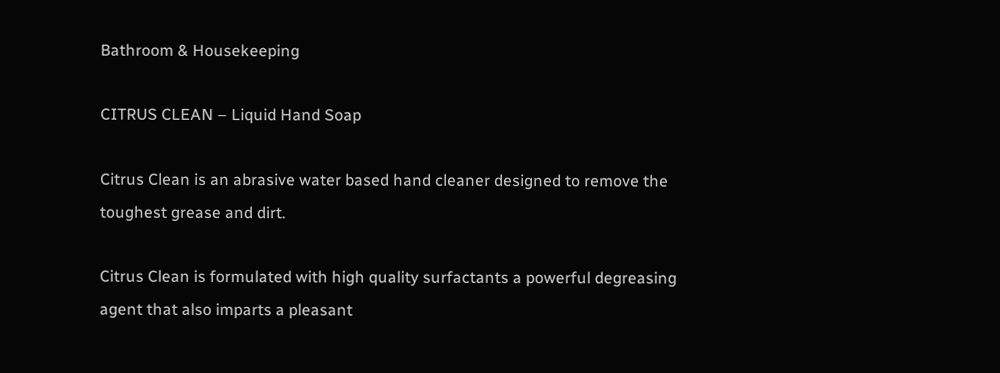Bathroom & Housekeeping

CITRUS CLEAN – Liquid Hand Soap

Citrus Clean is an abrasive water based hand cleaner designed to remove the toughest grease and dirt.

Citrus Clean is formulated with high quality surfactants a powerful degreasing agent that also imparts a pleasant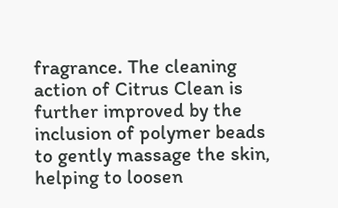fragrance. The cleaning action of Citrus Clean is further improved by the inclusion of polymer beads to gently massage the skin, helping to loosen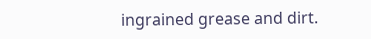ingrained grease and dirt.